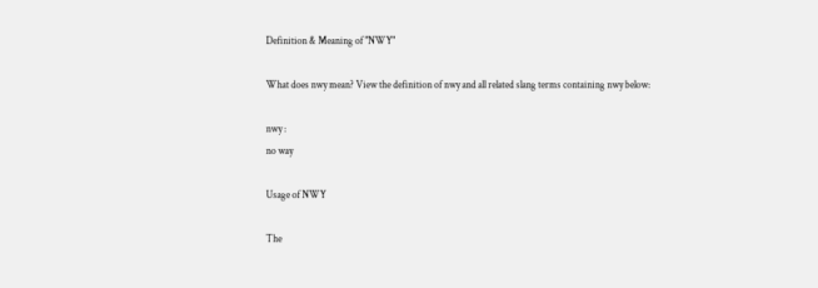Definition & Meaning of "NWY"

What does nwy mean? View the definition of nwy and all related slang terms containing nwy below:

nwy :
no way

Usage of NWY

The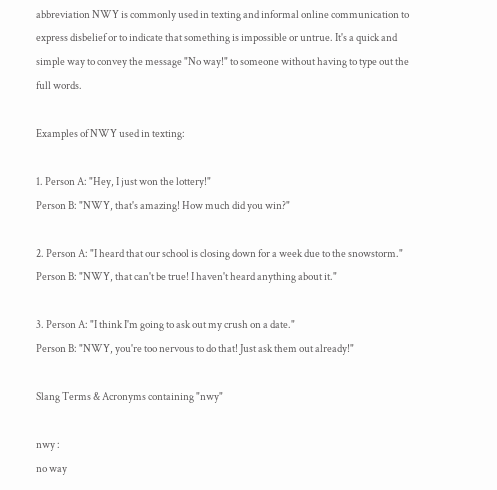abbreviation NWY is commonly used in texting and informal online communication to express disbelief or to indicate that something is impossible or untrue. It's a quick and simple way to convey the message "No way!" to someone without having to type out the full words.

Examples of NWY used in texting:

1. Person A: "Hey, I just won the lottery!"
Person B: "NWY, that's amazing! How much did you win?"

2. Person A: "I heard that our school is closing down for a week due to the snowstorm."
Person B: "NWY, that can't be true! I haven't heard anything about it."

3. Person A: "I think I'm going to ask out my crush on a date."
Person B: "NWY, you're too nervous to do that! Just ask them out already!"

Slang Terms & Acronyms containing "nwy"

nwy :
no way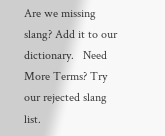Are we missing slang? Add it to our dictionary.   Need More Terms? Try our rejected slang list.